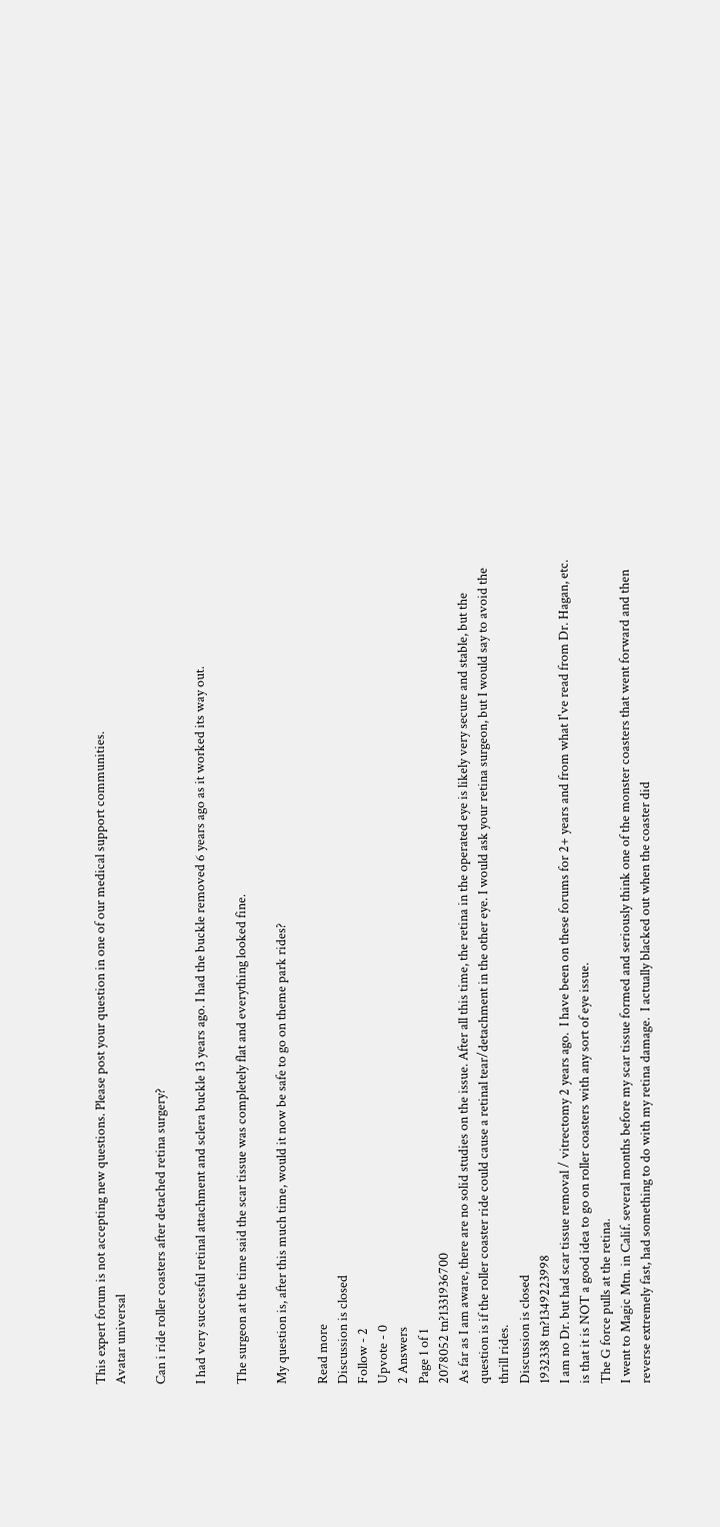This expert forum is not accepting new questions. Please post your question in one of our medical support communities.
Avatar universal

Can i ride roller coasters after detached retina surgery?

I had very successful retinal attachment and sclera buckle 13 years ago. I had the buckle removed 6 years ago as it worked its way out.

The surgeon at the time said the scar tissue was completely flat and everything looked fine.

My question is, after this much time, would it now be safe to go on theme park rides?

Read more
Discussion is closed
Follow - 2
Upvote - 0
2 Answers
Page 1 of 1
2078052 tn?1331936700
As far as I am aware, there are no solid studies on the issue. After all this time, the retina in the operated eye is likely very secure and stable, but the question is if the roller coaster ride could cause a retinal tear/detachment in the other eye. I would ask your retina surgeon, but I would say to avoid the thrill rides.
Discussion is closed
1932338 tn?1349223998
I am no Dr. but had scar tissue removal / vitrectomy 2 years ago.  I have been on these forums for 2+ years and from what I've read from Dr. Hagan, etc. is that it is NOT a good idea to go on roller coasters with any sort of eye issue.
The G force pulls at the retina.
I went to Magic Mtn. in Calif. several months before my scar tissue formed and seriously think one of the monster coasters that went forward and then reverse extremely fast, had something to do with my retina damage.  I actually blacked out when the coaster did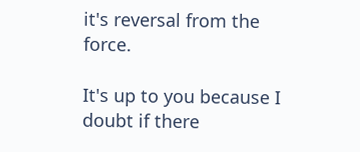it's reversal from the force.

It's up to you because I doubt if there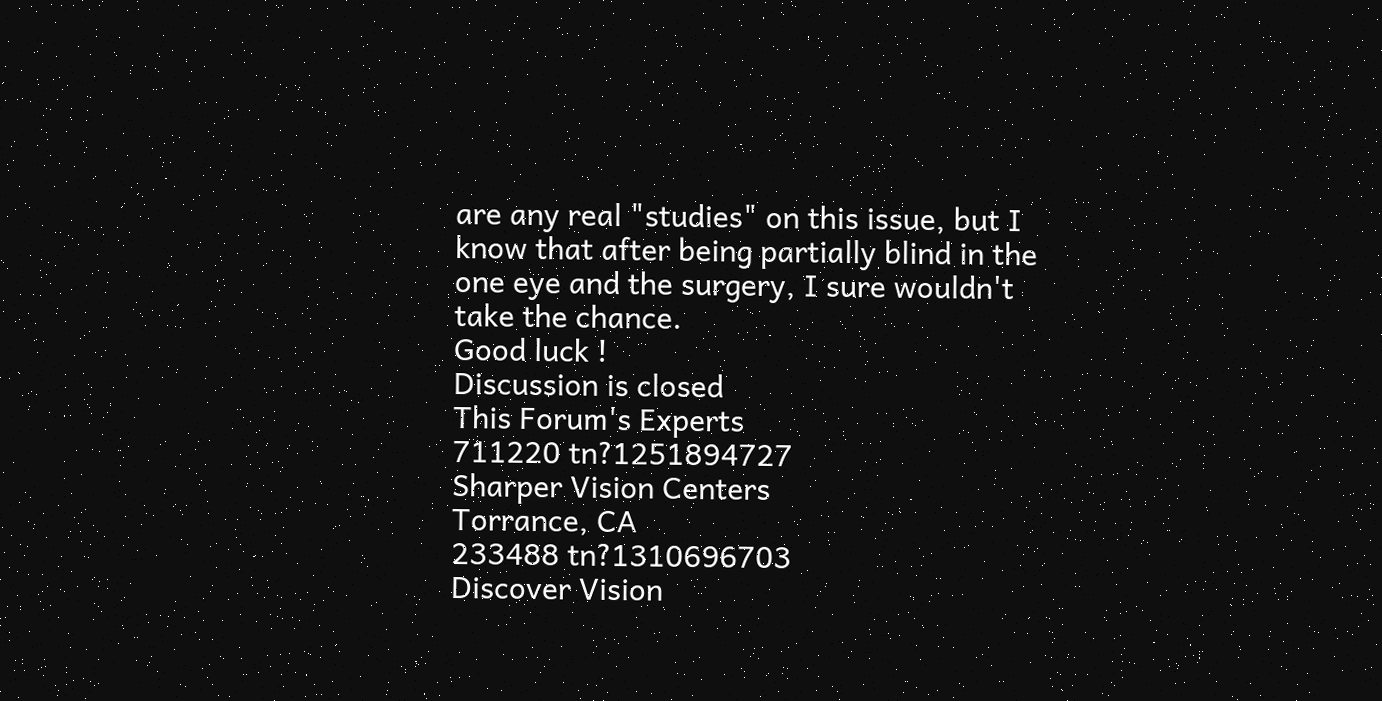are any real "studies" on this issue, but I know that after being partially blind in the one eye and the surgery, I sure wouldn't take the chance.
Good luck !
Discussion is closed
This Forum's Experts
711220 tn?1251894727
Sharper Vision Centers
Torrance, CA
233488 tn?1310696703
Discover Vision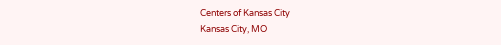Centers of Kansas City
Kansas City, MO